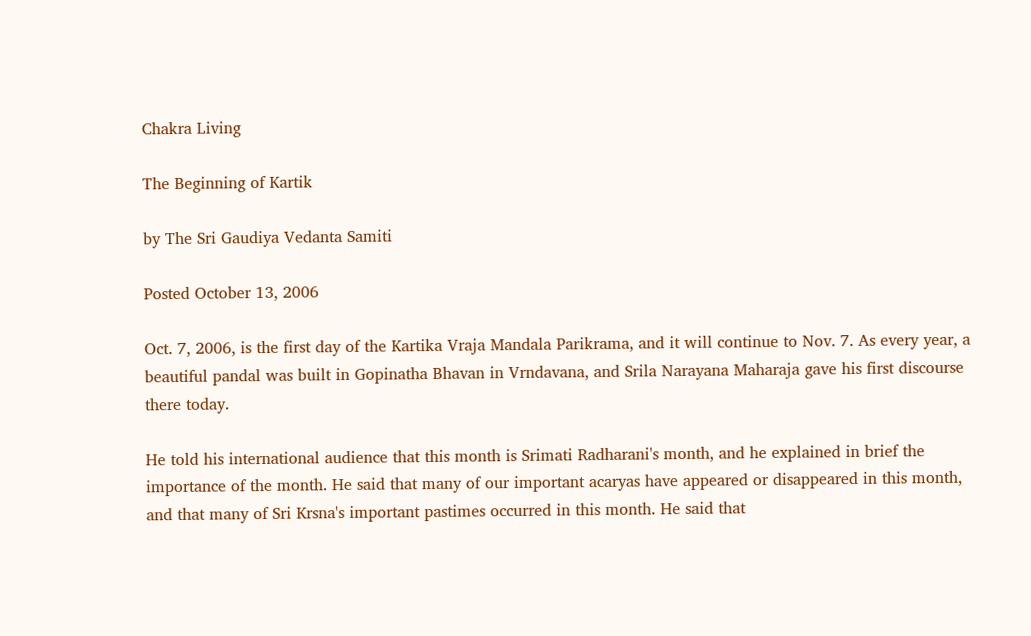Chakra Living

The Beginning of Kartik

by The Sri Gaudiya Vedanta Samiti

Posted October 13, 2006

Oct. 7, 2006, is the first day of the Kartika Vraja Mandala Parikrama, and it will continue to Nov. 7. As every year, a beautiful pandal was built in Gopinatha Bhavan in Vrndavana, and Srila Narayana Maharaja gave his first discourse there today.

He told his international audience that this month is Srimati Radharani's month, and he explained in brief the importance of the month. He said that many of our important acaryas have appeared or disappeared in this month, and that many of Sri Krsna's important pastimes occurred in this month. He said that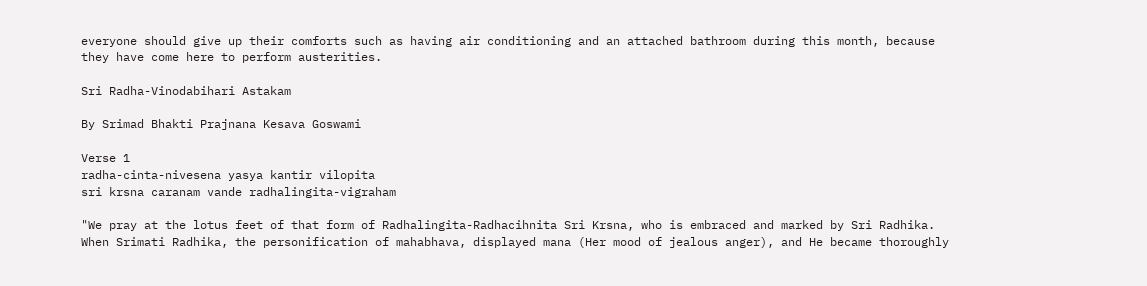everyone should give up their comforts such as having air conditioning and an attached bathroom during this month, because they have come here to perform austerities.

Sri Radha-Vinodabihari Astakam

By Srimad Bhakti Prajnana Kesava Goswami

Verse 1
radha-cinta-nivesena yasya kantir vilopita
sri krsna caranam vande radhalingita-vigraham

"We pray at the lotus feet of that form of Radhalingita-Radhacihnita Sri Krsna, who is embraced and marked by Sri Radhika. When Srimati Radhika, the personification of mahabhava, displayed mana (Her mood of jealous anger), and He became thoroughly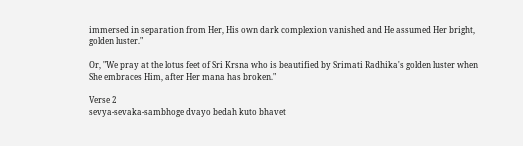immersed in separation from Her, His own dark complexion vanished and He assumed Her bright, golden luster."

Or, "We pray at the lotus feet of Sri Krsna who is beautified by Srimati Radhika's golden luster when She embraces Him, after Her mana has broken."

Verse 2
sevya-sevaka-sambhoge dvayo bedah kuto bhavet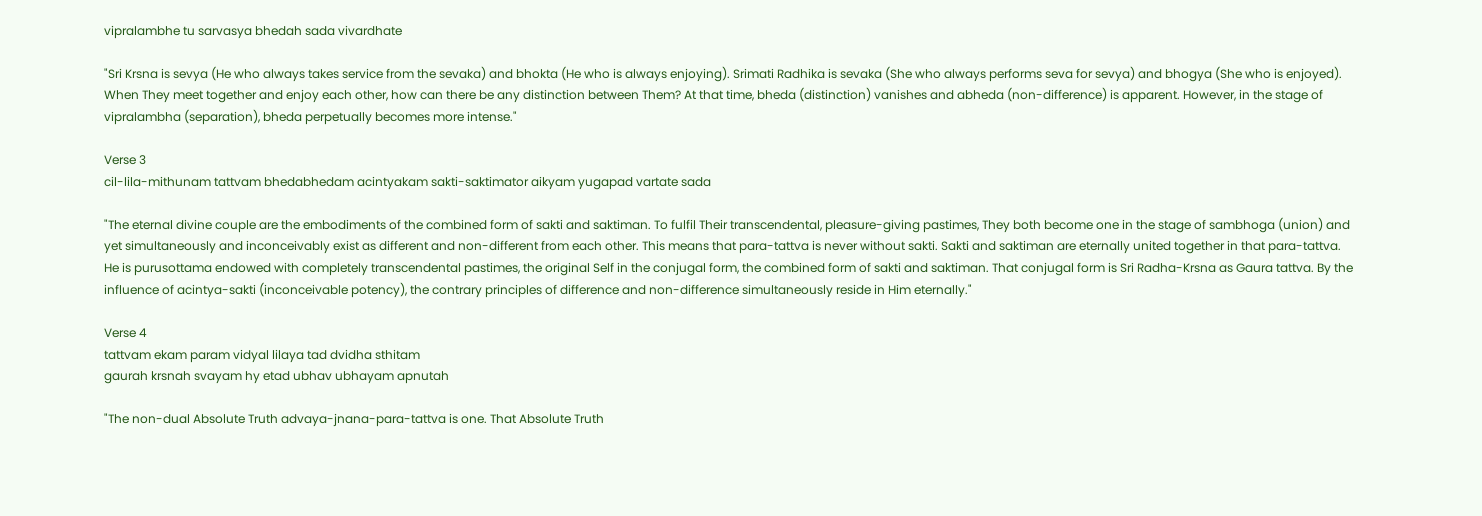vipralambhe tu sarvasya bhedah sada vivardhate

"Sri Krsna is sevya (He who always takes service from the sevaka) and bhokta (He who is always enjoying). Srimati Radhika is sevaka (She who always performs seva for sevya) and bhogya (She who is enjoyed). When They meet together and enjoy each other, how can there be any distinction between Them? At that time, bheda (distinction) vanishes and abheda (non-difference) is apparent. However, in the stage of vipralambha (separation), bheda perpetually becomes more intense."

Verse 3
cil-lila-mithunam tattvam bhedabhedam acintyakam sakti-saktimator aikyam yugapad vartate sada

"The eternal divine couple are the embodiments of the combined form of sakti and saktiman. To fulfil Their transcendental, pleasure-giving pastimes, They both become one in the stage of sambhoga (union) and yet simultaneously and inconceivably exist as different and non-different from each other. This means that para-tattva is never without sakti. Sakti and saktiman are eternally united together in that para-tattva. He is purusottama endowed with completely transcendental pastimes, the original Self in the conjugal form, the combined form of sakti and saktiman. That conjugal form is Sri Radha-Krsna as Gaura tattva. By the influence of acintya-sakti (inconceivable potency), the contrary principles of difference and non-difference simultaneously reside in Him eternally."

Verse 4
tattvam ekam param vidyal lilaya tad dvidha sthitam
gaurah krsnah svayam hy etad ubhav ubhayam apnutah

"The non-dual Absolute Truth advaya-jnana-para-tattva is one. That Absolute Truth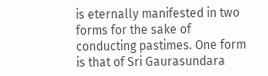is eternally manifested in two forms for the sake of conducting pastimes. One form is that of Sri Gaurasundara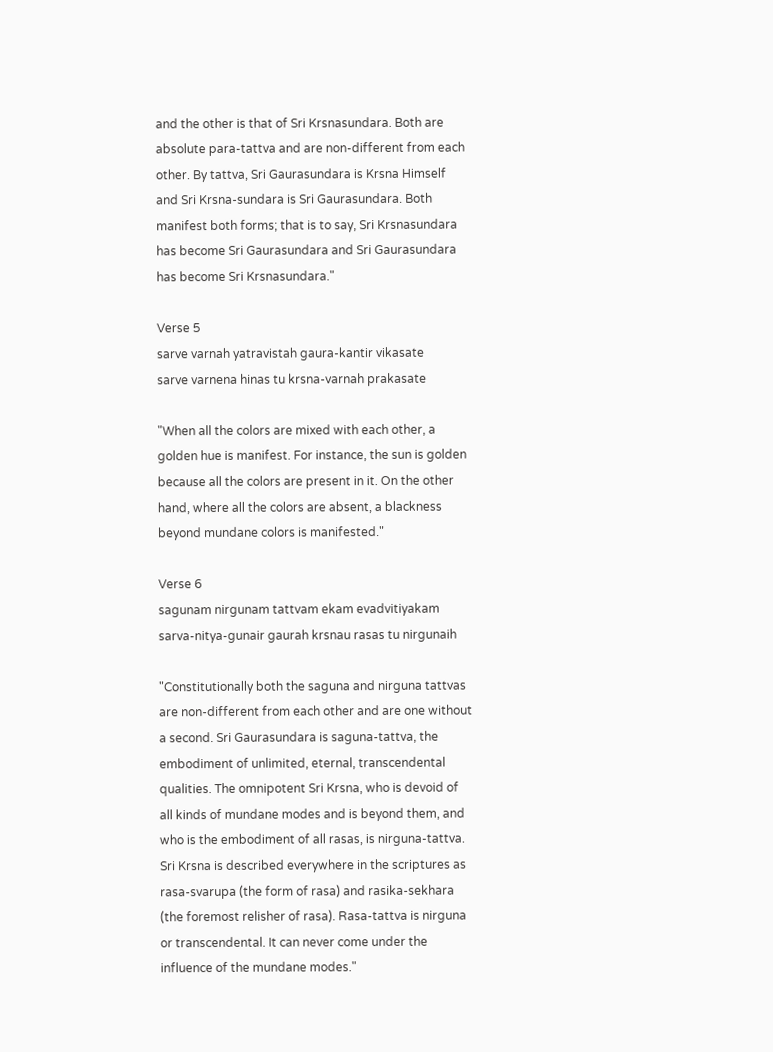and the other is that of Sri Krsnasundara. Both are absolute para-tattva and are non-different from each other. By tattva, Sri Gaurasundara is Krsna Himself and Sri Krsna-sundara is Sri Gaurasundara. Both manifest both forms; that is to say, Sri Krsnasundara has become Sri Gaurasundara and Sri Gaurasundara has become Sri Krsnasundara."

Verse 5
sarve varnah yatravistah gaura-kantir vikasate
sarve varnena hinas tu krsna-varnah prakasate

"When all the colors are mixed with each other, a golden hue is manifest. For instance, the sun is golden because all the colors are present in it. On the other hand, where all the colors are absent, a blackness beyond mundane colors is manifested."

Verse 6
sagunam nirgunam tattvam ekam evadvitiyakam
sarva-nitya-gunair gaurah krsnau rasas tu nirgunaih

"Constitutionally both the saguna and nirguna tattvas are non-different from each other and are one without a second. Sri Gaurasundara is saguna-tattva, the embodiment of unlimited, eternal, transcendental qualities. The omnipotent Sri Krsna, who is devoid of all kinds of mundane modes and is beyond them, and who is the embodiment of all rasas, is nirguna-tattva. Sri Krsna is described everywhere in the scriptures as rasa-svarupa (the form of rasa) and rasika-sekhara (the foremost relisher of rasa). Rasa-tattva is nirguna or transcendental. It can never come under the influence of the mundane modes."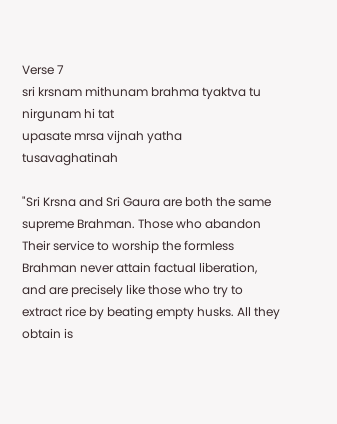Verse 7
sri krsnam mithunam brahma tyaktva tu nirgunam hi tat
upasate mrsa vijnah yatha tusavaghatinah

"Sri Krsna and Sri Gaura are both the same supreme Brahman. Those who abandon Their service to worship the formless Brahman never attain factual liberation, and are precisely like those who try to extract rice by beating empty husks. All they obtain is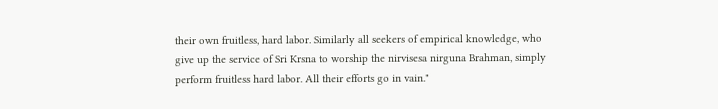their own fruitless, hard labor. Similarly all seekers of empirical knowledge, who give up the service of Sri Krsna to worship the nirvisesa nirguna Brahman, simply perform fruitless hard labor. All their efforts go in vain."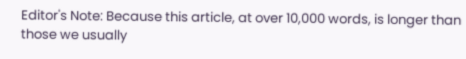Editor's Note: Because this article, at over 10,000 words, is longer than those we usually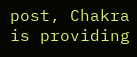post, Chakra is providing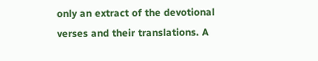only an extract of the devotional verses and their translations. A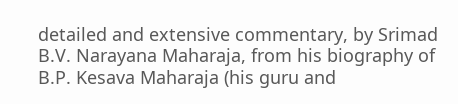detailed and extensive commentary, by Srimad B.V. Narayana Maharaja, from his biography of B.P. Kesava Maharaja (his guru and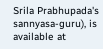Srila Prabhupada's sannyasa-guru), is available at